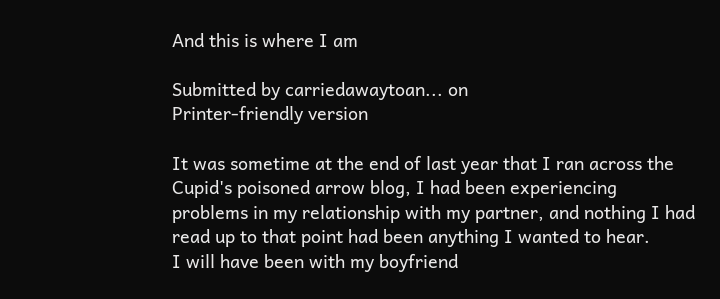And this is where I am

Submitted by carriedawaytoan... on
Printer-friendly version

It was sometime at the end of last year that I ran across the Cupid's poisoned arrow blog, I had been experiencing problems in my relationship with my partner, and nothing I had read up to that point had been anything I wanted to hear.
I will have been with my boyfriend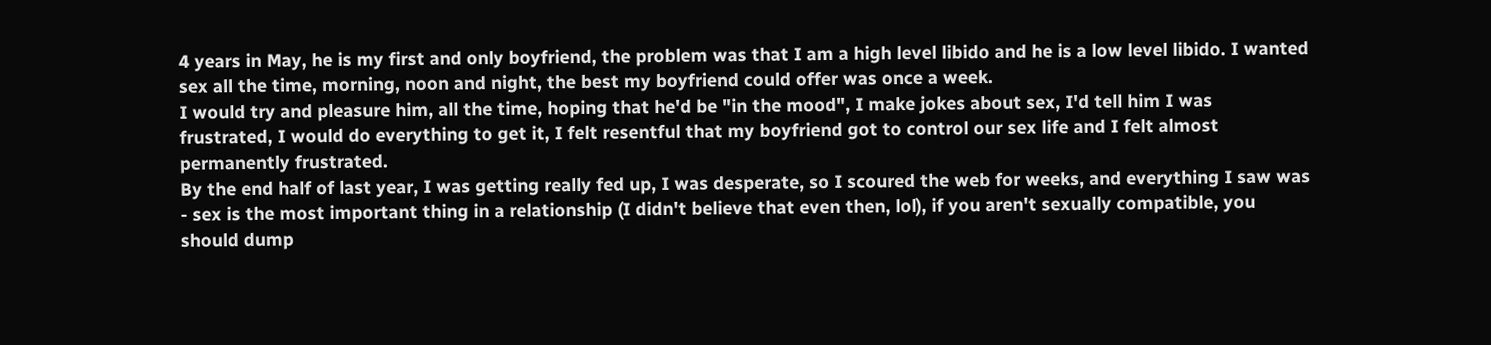4 years in May, he is my first and only boyfriend, the problem was that I am a high level libido and he is a low level libido. I wanted sex all the time, morning, noon and night, the best my boyfriend could offer was once a week.
I would try and pleasure him, all the time, hoping that he'd be "in the mood", I make jokes about sex, I'd tell him I was frustrated, I would do everything to get it, I felt resentful that my boyfriend got to control our sex life and I felt almost permanently frustrated.
By the end half of last year, I was getting really fed up, I was desperate, so I scoured the web for weeks, and everything I saw was - sex is the most important thing in a relationship (I didn't believe that even then, lol), if you aren't sexually compatible, you should dump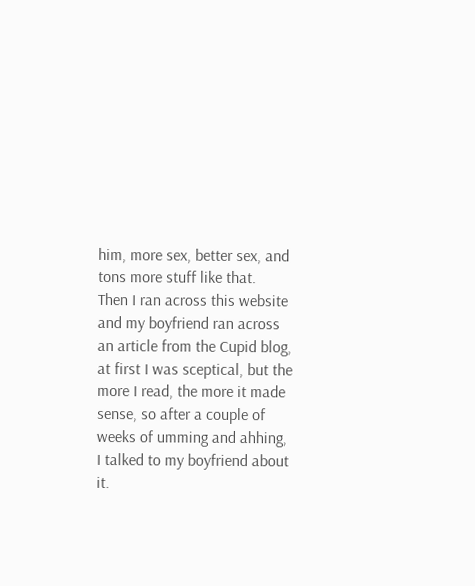him, more sex, better sex, and tons more stuff like that.
Then I ran across this website and my boyfriend ran across an article from the Cupid blog, at first I was sceptical, but the more I read, the more it made sense, so after a couple of weeks of umming and ahhing, I talked to my boyfriend about it.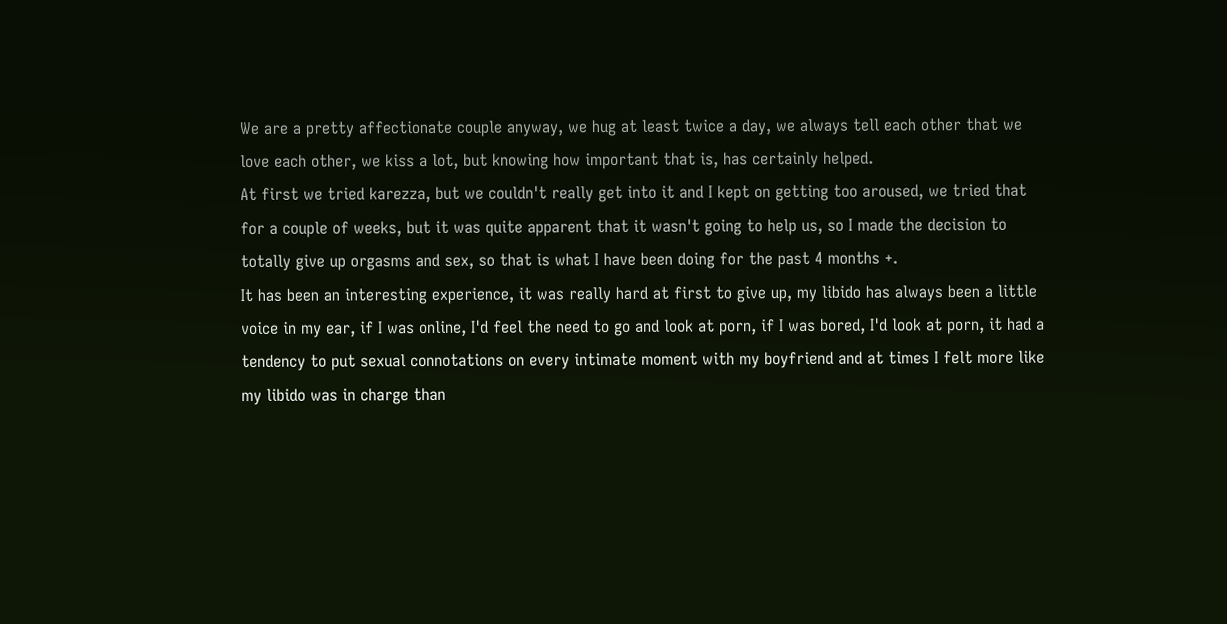We are a pretty affectionate couple anyway, we hug at least twice a day, we always tell each other that we love each other, we kiss a lot, but knowing how important that is, has certainly helped.
At first we tried karezza, but we couldn't really get into it and I kept on getting too aroused, we tried that for a couple of weeks, but it was quite apparent that it wasn't going to help us, so I made the decision to totally give up orgasms and sex, so that is what I have been doing for the past 4 months +.
It has been an interesting experience, it was really hard at first to give up, my libido has always been a little voice in my ear, if I was online, I'd feel the need to go and look at porn, if I was bored, I'd look at porn, it had a tendency to put sexual connotations on every intimate moment with my boyfriend and at times I felt more like my libido was in charge than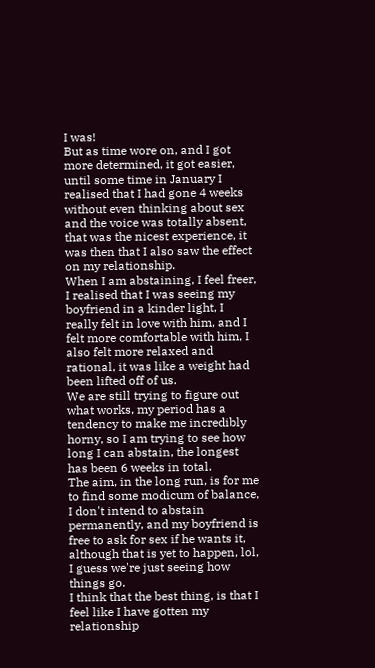I was!
But as time wore on, and I got more determined, it got easier, until some time in January I realised that I had gone 4 weeks without even thinking about sex and the voice was totally absent, that was the nicest experience, it was then that I also saw the effect on my relationship.
When I am abstaining, I feel freer, I realised that I was seeing my boyfriend in a kinder light, I really felt in love with him, and I felt more comfortable with him, I also felt more relaxed and rational, it was like a weight had been lifted off of us.
We are still trying to figure out what works, my period has a tendency to make me incredibly horny, so I am trying to see how long I can abstain, the longest has been 6 weeks in total.
The aim, in the long run, is for me to find some modicum of balance, I don't intend to abstain permanently, and my boyfriend is free to ask for sex if he wants it, although that is yet to happen, lol, I guess we're just seeing how things go.
I think that the best thing, is that I feel like I have gotten my relationship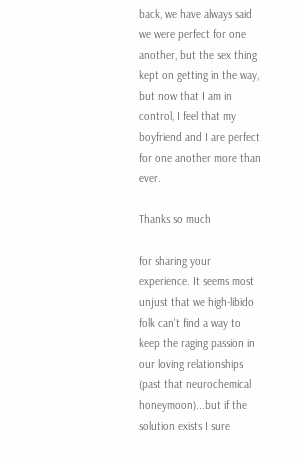back, we have always said we were perfect for one another, but the sex thing kept on getting in the way, but now that I am in control, I feel that my boyfriend and I are perfect for one another more than ever.

Thanks so much

for sharing your experience. It seems most unjust that we high-libido folk can't find a way to keep the raging passion in our loving relationships (past that neurochemical honeymoon)...but if the solution exists I sure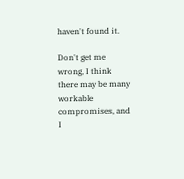haven't found it.

Don't get me wrong, I think there may be many workable compromises, and I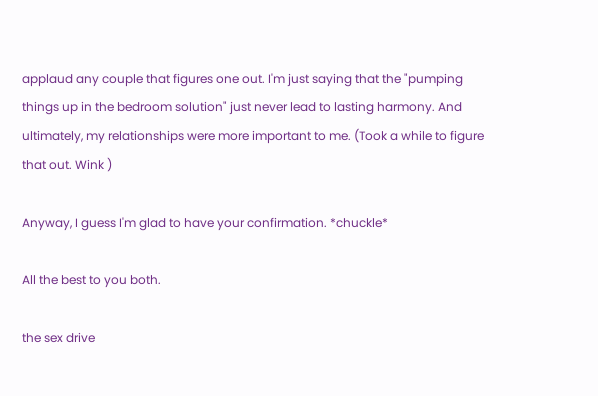applaud any couple that figures one out. I'm just saying that the "pumping things up in the bedroom solution" just never lead to lasting harmony. And ultimately, my relationships were more important to me. (Took a while to figure that out. Wink )

Anyway, I guess I'm glad to have your confirmation. *chuckle*

All the best to you both.

the sex drive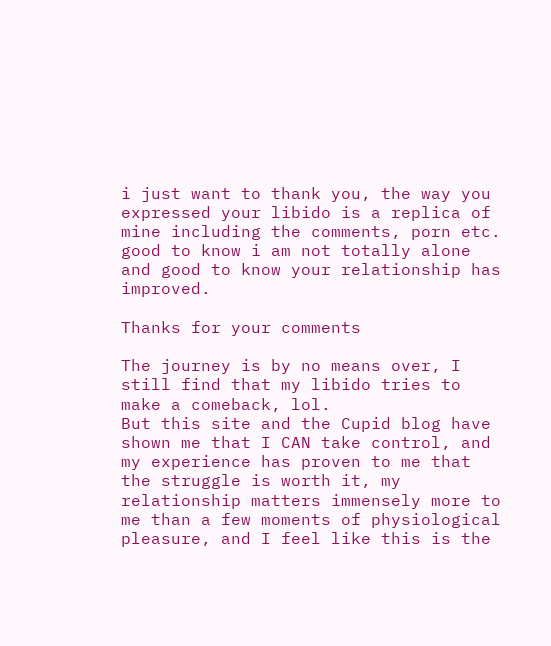i just want to thank you, the way you expressed your libido is a replica of mine including the comments, porn etc. good to know i am not totally alone and good to know your relationship has improved.

Thanks for your comments

The journey is by no means over, I still find that my libido tries to make a comeback, lol.
But this site and the Cupid blog have shown me that I CAN take control, and my experience has proven to me that the struggle is worth it, my relationship matters immensely more to me than a few moments of physiological pleasure, and I feel like this is the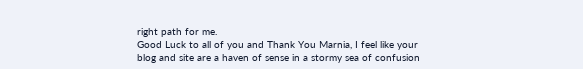right path for me.
Good Luck to all of you and Thank You Marnia, I feel like your blog and site are a haven of sense in a stormy sea of confusion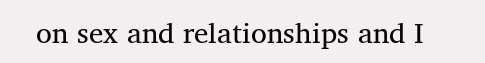on sex and relationships and I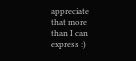appreciate that more than I can express :)